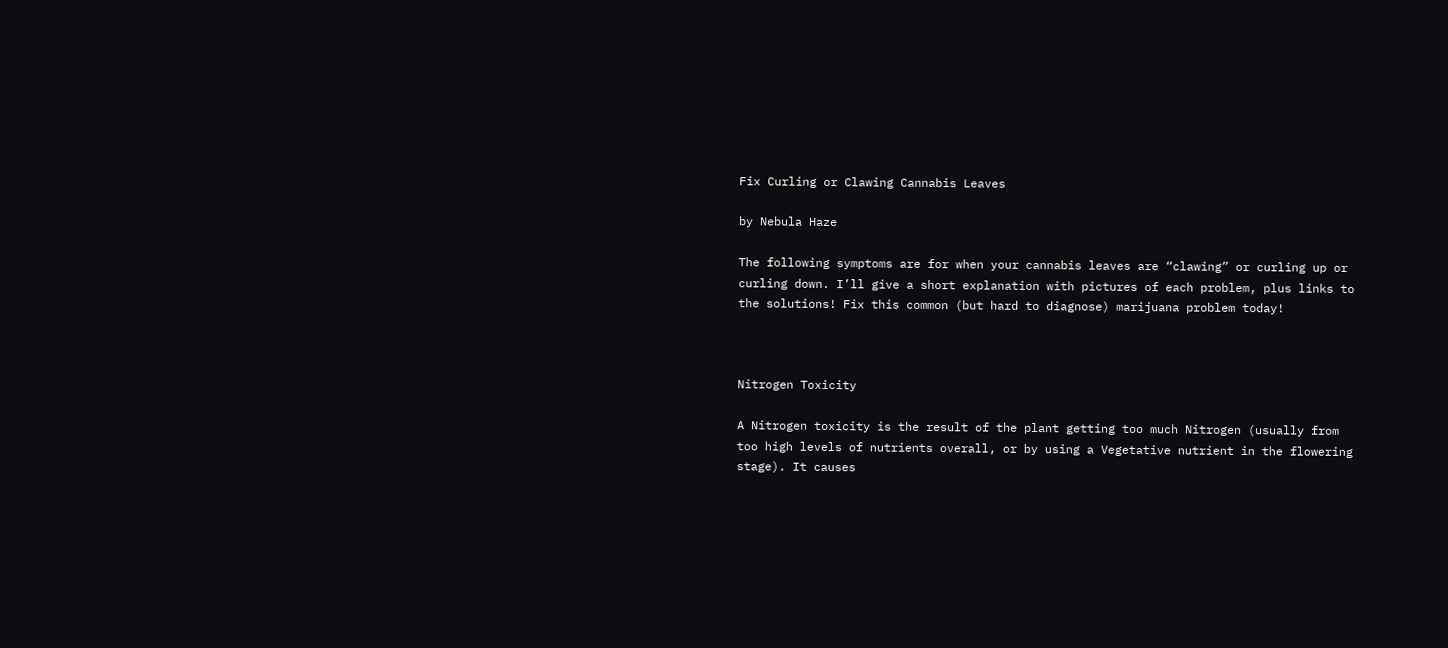Fix Curling or Clawing Cannabis Leaves

by Nebula Haze

The following symptoms are for when your cannabis leaves are “clawing” or curling up or curling down. I’ll give a short explanation with pictures of each problem, plus links to the solutions! Fix this common (but hard to diagnose) marijuana problem today!



Nitrogen Toxicity

A Nitrogen toxicity is the result of the plant getting too much Nitrogen (usually from too high levels of nutrients overall, or by using a Vegetative nutrient in the flowering stage). It causes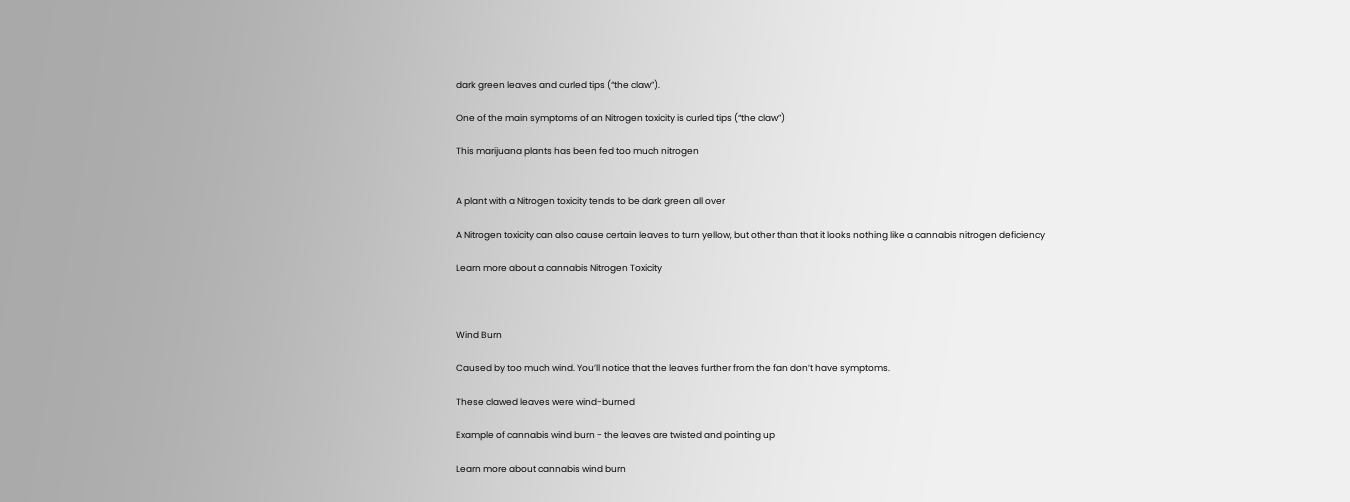dark green leaves and curled tips (“the claw”).

One of the main symptoms of an Nitrogen toxicity is curled tips (“the claw”)

This marijuana plants has been fed too much nitrogen


A plant with a Nitrogen toxicity tends to be dark green all over

A Nitrogen toxicity can also cause certain leaves to turn yellow, but other than that it looks nothing like a cannabis nitrogen deficiency

Learn more about a cannabis Nitrogen Toxicity



Wind Burn

Caused by too much wind. You’ll notice that the leaves further from the fan don’t have symptoms.

These clawed leaves were wind-burned

Example of cannabis wind burn - the leaves are twisted and pointing up

Learn more about cannabis wind burn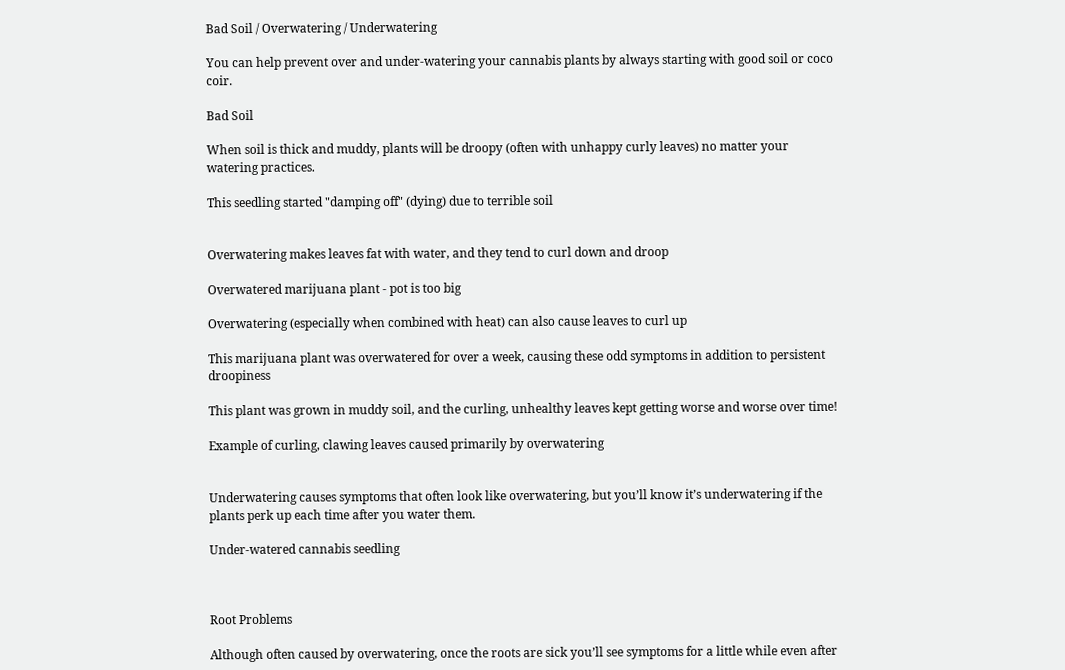Bad Soil / Overwatering / Underwatering

You can help prevent over and under-watering your cannabis plants by always starting with good soil or coco coir.

Bad Soil

When soil is thick and muddy, plants will be droopy (often with unhappy curly leaves) no matter your watering practices.

This seedling started "damping off" (dying) due to terrible soil


Overwatering makes leaves fat with water, and they tend to curl down and droop

Overwatered marijuana plant - pot is too big

Overwatering (especially when combined with heat) can also cause leaves to curl up

This marijuana plant was overwatered for over a week, causing these odd symptoms in addition to persistent droopiness

This plant was grown in muddy soil, and the curling, unhealthy leaves kept getting worse and worse over time!

Example of curling, clawing leaves caused primarily by overwatering


Underwatering causes symptoms that often look like overwatering, but you’ll know it’s underwatering if the plants perk up each time after you water them.

Under-watered cannabis seedling



Root Problems

Although often caused by overwatering, once the roots are sick you’ll see symptoms for a little while even after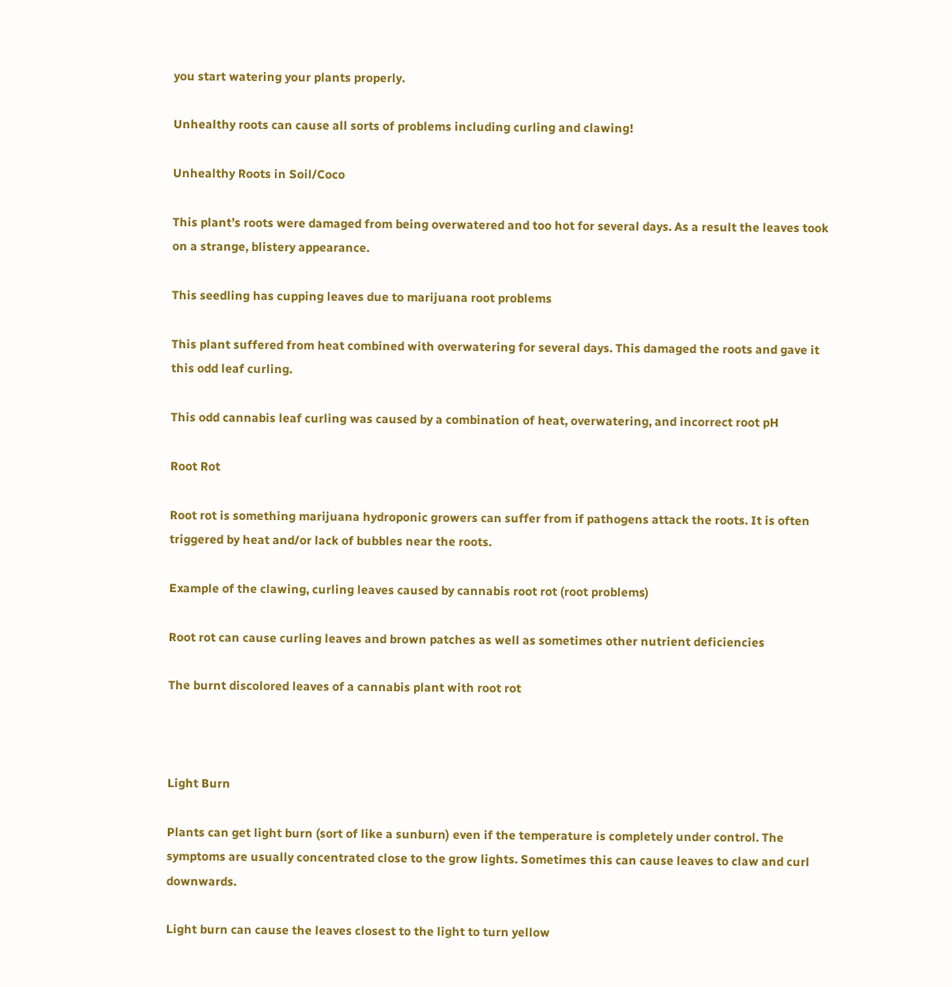you start watering your plants properly.

Unhealthy roots can cause all sorts of problems including curling and clawing!

Unhealthy Roots in Soil/Coco

This plant’s roots were damaged from being overwatered and too hot for several days. As a result the leaves took on a strange, blistery appearance.

This seedling has cupping leaves due to marijuana root problems

This plant suffered from heat combined with overwatering for several days. This damaged the roots and gave it this odd leaf curling.

This odd cannabis leaf curling was caused by a combination of heat, overwatering, and incorrect root pH

Root Rot

Root rot is something marijuana hydroponic growers can suffer from if pathogens attack the roots. It is often triggered by heat and/or lack of bubbles near the roots.

Example of the clawing, curling leaves caused by cannabis root rot (root problems)

Root rot can cause curling leaves and brown patches as well as sometimes other nutrient deficiencies

The burnt discolored leaves of a cannabis plant with root rot



Light Burn

Plants can get light burn (sort of like a sunburn) even if the temperature is completely under control. The symptoms are usually concentrated close to the grow lights. Sometimes this can cause leaves to claw and curl downwards.

Light burn can cause the leaves closest to the light to turn yellow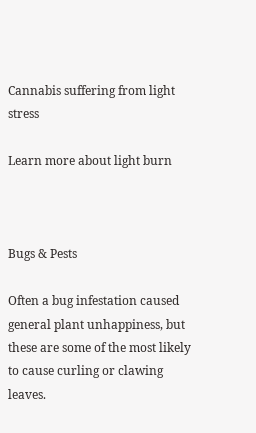Cannabis suffering from light stress

Learn more about light burn



Bugs & Pests

Often a bug infestation caused general plant unhappiness, but these are some of the most likely to cause curling or clawing leaves.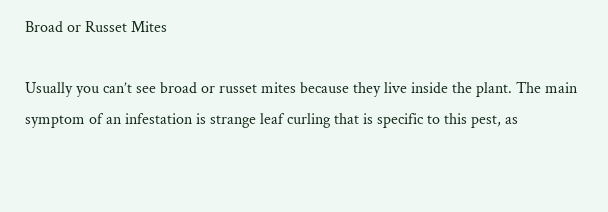Broad or Russet Mites

Usually you can’t see broad or russet mites because they live inside the plant. The main symptom of an infestation is strange leaf curling that is specific to this pest, as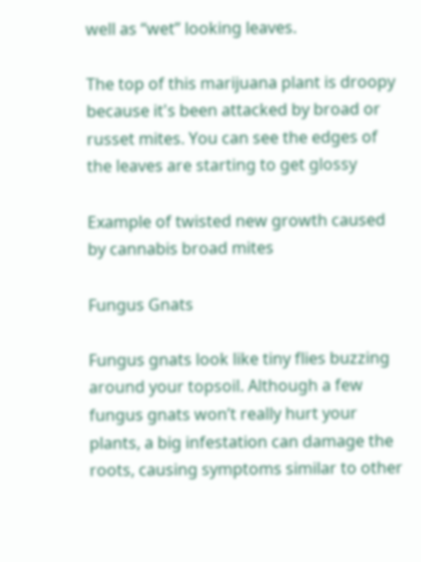well as “wet” looking leaves.

The top of this marijuana plant is droopy because it's been attacked by broad or russet mites. You can see the edges of the leaves are starting to get glossy

Example of twisted new growth caused by cannabis broad mites

Fungus Gnats

Fungus gnats look like tiny flies buzzing around your topsoil. Although a few fungus gnats won’t really hurt your plants, a big infestation can damage the roots, causing symptoms similar to other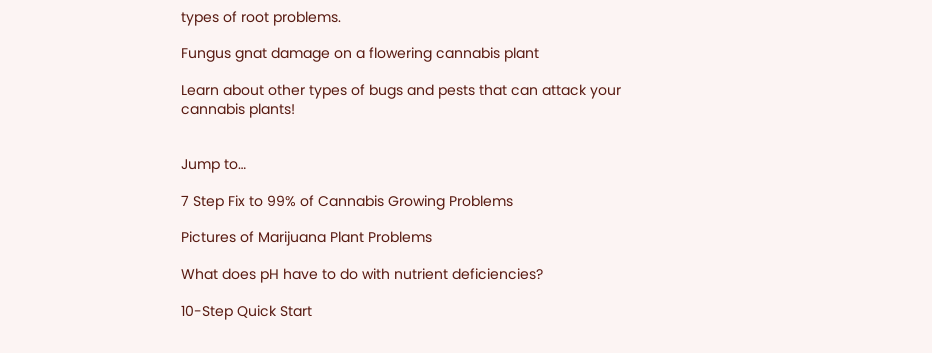types of root problems.

Fungus gnat damage on a flowering cannabis plant

Learn about other types of bugs and pests that can attack your cannabis plants!


Jump to…

7 Step Fix to 99% of Cannabis Growing Problems

Pictures of Marijuana Plant Problems

What does pH have to do with nutrient deficiencies?

10-Step Quick Start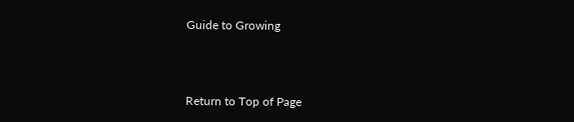Guide to Growing



Return to Top of Page